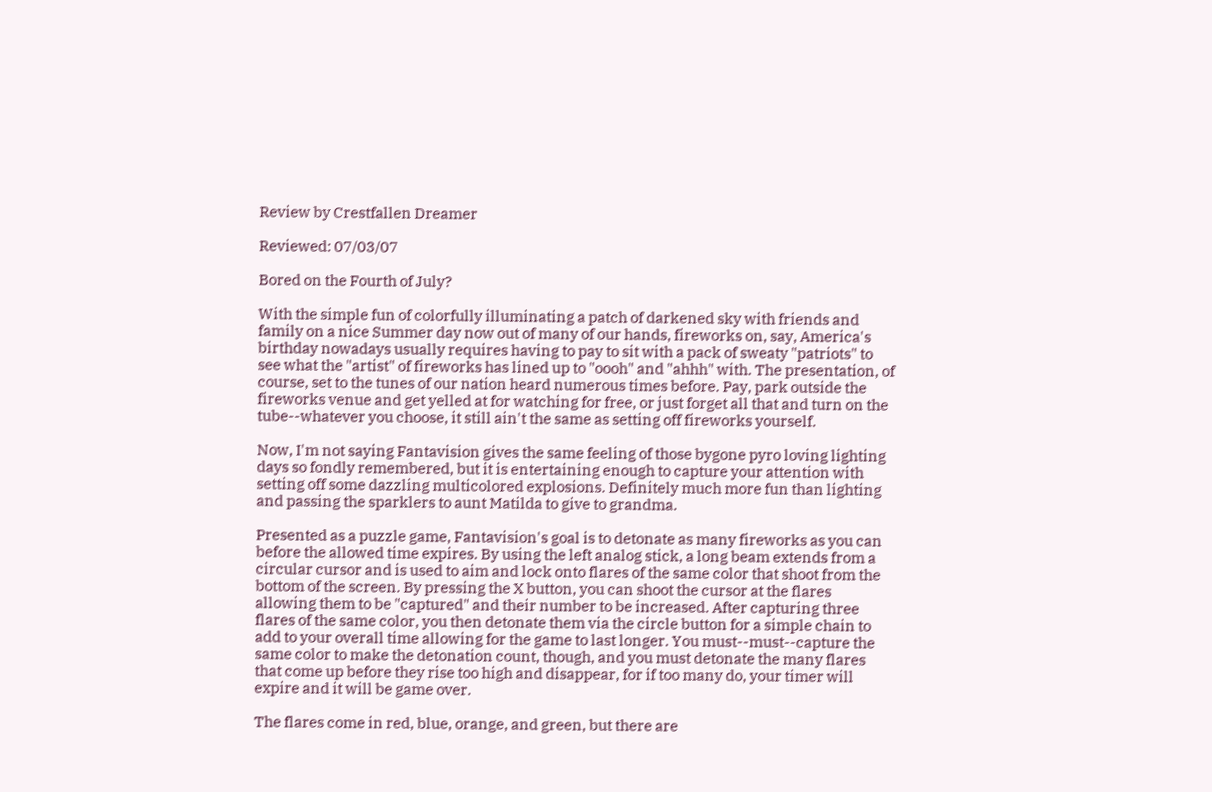Review by Crestfallen Dreamer

Reviewed: 07/03/07

Bored on the Fourth of July?

With the simple fun of colorfully illuminating a patch of darkened sky with friends and family on a nice Summer day now out of many of our hands, fireworks on, say, America's birthday nowadays usually requires having to pay to sit with a pack of sweaty "patriots" to see what the "artist" of fireworks has lined up to "oooh" and "ahhh" with. The presentation, of course, set to the tunes of our nation heard numerous times before. Pay, park outside the fireworks venue and get yelled at for watching for free, or just forget all that and turn on the tube--whatever you choose, it still ain't the same as setting off fireworks yourself.

Now, I'm not saying Fantavision gives the same feeling of those bygone pyro loving lighting days so fondly remembered, but it is entertaining enough to capture your attention with setting off some dazzling multicolored explosions. Definitely much more fun than lighting and passing the sparklers to aunt Matilda to give to grandma.

Presented as a puzzle game, Fantavision's goal is to detonate as many fireworks as you can before the allowed time expires. By using the left analog stick, a long beam extends from a circular cursor and is used to aim and lock onto flares of the same color that shoot from the bottom of the screen. By pressing the X button, you can shoot the cursor at the flares allowing them to be "captured" and their number to be increased. After capturing three flares of the same color, you then detonate them via the circle button for a simple chain to add to your overall time allowing for the game to last longer. You must--must--capture the same color to make the detonation count, though, and you must detonate the many flares that come up before they rise too high and disappear, for if too many do, your timer will expire and it will be game over.

The flares come in red, blue, orange, and green, but there are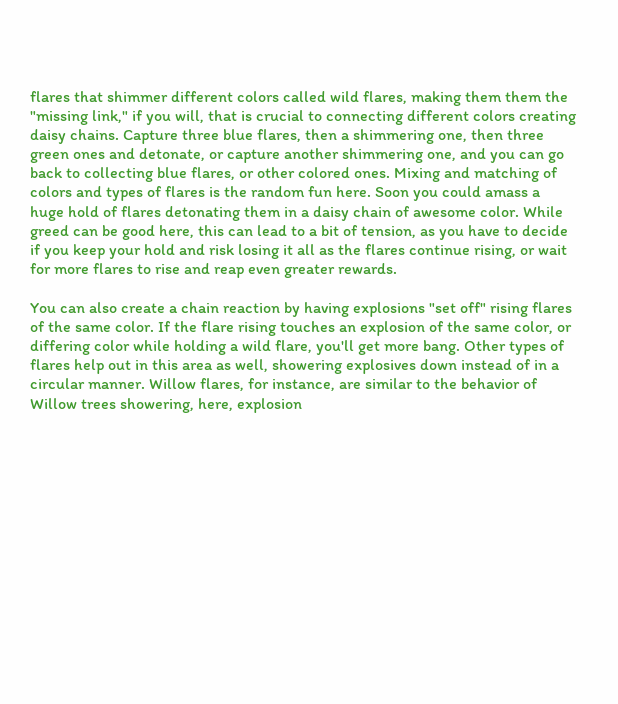flares that shimmer different colors called wild flares, making them them the "missing link," if you will, that is crucial to connecting different colors creating daisy chains. Capture three blue flares, then a shimmering one, then three green ones and detonate, or capture another shimmering one, and you can go back to collecting blue flares, or other colored ones. Mixing and matching of colors and types of flares is the random fun here. Soon you could amass a huge hold of flares detonating them in a daisy chain of awesome color. While greed can be good here, this can lead to a bit of tension, as you have to decide if you keep your hold and risk losing it all as the flares continue rising, or wait for more flares to rise and reap even greater rewards.

You can also create a chain reaction by having explosions "set off" rising flares of the same color. If the flare rising touches an explosion of the same color, or differing color while holding a wild flare, you'll get more bang. Other types of flares help out in this area as well, showering explosives down instead of in a circular manner. Willow flares, for instance, are similar to the behavior of Willow trees showering, here, explosion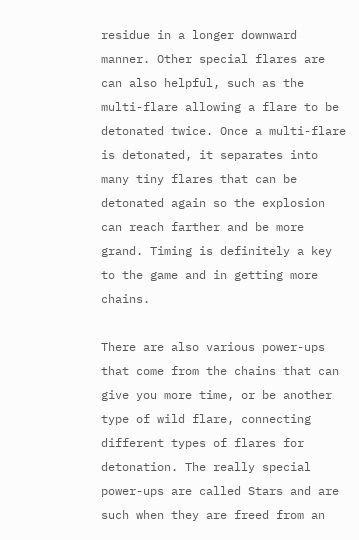residue in a longer downward manner. Other special flares are can also helpful, such as the multi-flare allowing a flare to be detonated twice. Once a multi-flare is detonated, it separates into many tiny flares that can be detonated again so the explosion can reach farther and be more grand. Timing is definitely a key to the game and in getting more chains.

There are also various power-ups that come from the chains that can give you more time, or be another type of wild flare, connecting different types of flares for detonation. The really special power-ups are called Stars and are such when they are freed from an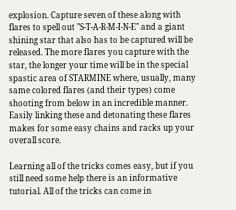explosion. Capture seven of these along with flares to spell out "S-T-A-R-M-I-N-E" and a giant shining star that also has to be captured will be released. The more flares you capture with the star, the longer your time will be in the special spastic area of STARMINE where, usually, many same colored flares (and their types) come shooting from below in an incredible manner. Easily linking these and detonating these flares makes for some easy chains and racks up your overall score.

Learning all of the tricks comes easy, but if you still need some help there is an informative tutorial. All of the tricks can come in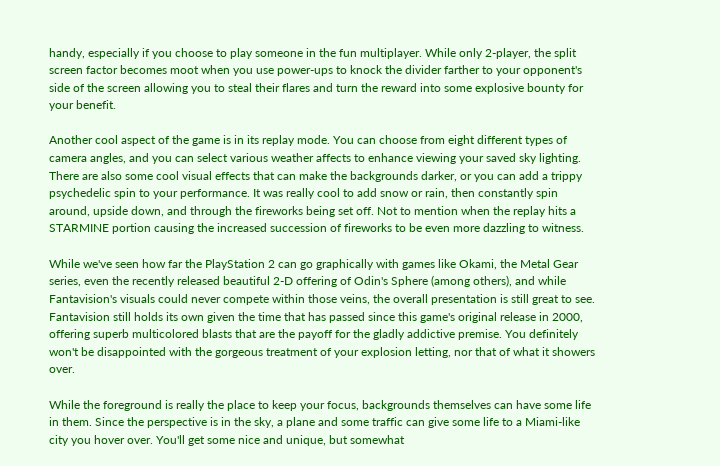handy, especially if you choose to play someone in the fun multiplayer. While only 2-player, the split screen factor becomes moot when you use power-ups to knock the divider farther to your opponent's side of the screen allowing you to steal their flares and turn the reward into some explosive bounty for your benefit.

Another cool aspect of the game is in its replay mode. You can choose from eight different types of camera angles, and you can select various weather affects to enhance viewing your saved sky lighting. There are also some cool visual effects that can make the backgrounds darker, or you can add a trippy psychedelic spin to your performance. It was really cool to add snow or rain, then constantly spin around, upside down, and through the fireworks being set off. Not to mention when the replay hits a STARMINE portion causing the increased succession of fireworks to be even more dazzling to witness.

While we've seen how far the PlayStation 2 can go graphically with games like Okami, the Metal Gear series, even the recently released beautiful 2-D offering of Odin's Sphere (among others), and while Fantavision's visuals could never compete within those veins, the overall presentation is still great to see. Fantavision still holds its own given the time that has passed since this game's original release in 2000, offering superb multicolored blasts that are the payoff for the gladly addictive premise. You definitely won't be disappointed with the gorgeous treatment of your explosion letting, nor that of what it showers over.

While the foreground is really the place to keep your focus, backgrounds themselves can have some life in them. Since the perspective is in the sky, a plane and some traffic can give some life to a Miami-like city you hover over. You'll get some nice and unique, but somewhat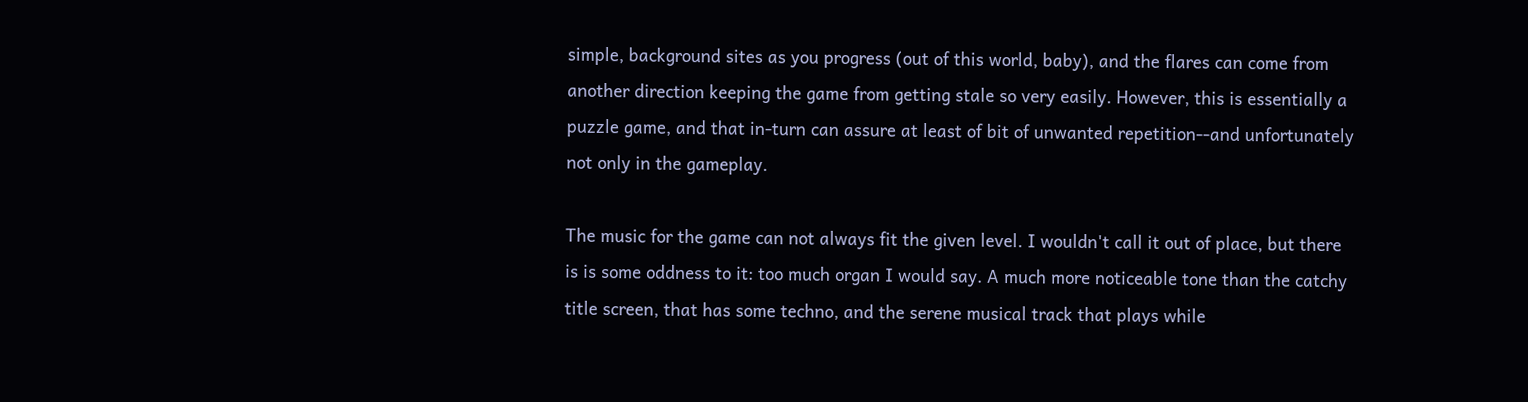simple, background sites as you progress (out of this world, baby), and the flares can come from another direction keeping the game from getting stale so very easily. However, this is essentially a puzzle game, and that in-turn can assure at least of bit of unwanted repetition--and unfortunately not only in the gameplay.

The music for the game can not always fit the given level. I wouldn't call it out of place, but there is is some oddness to it: too much organ I would say. A much more noticeable tone than the catchy title screen, that has some techno, and the serene musical track that plays while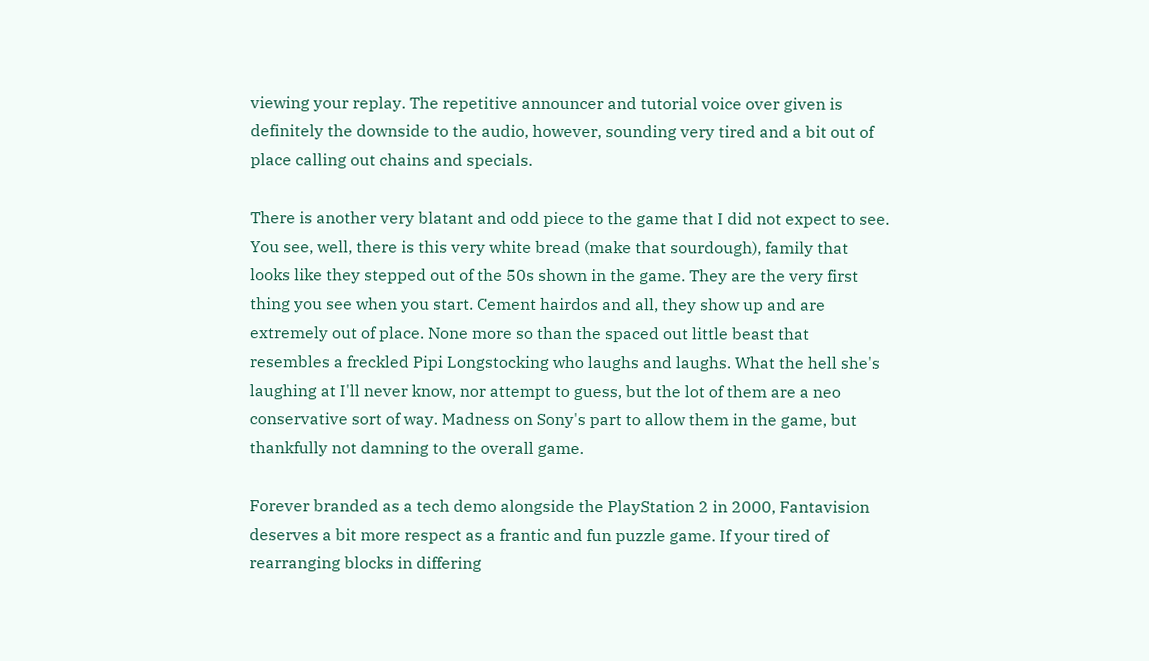viewing your replay. The repetitive announcer and tutorial voice over given is definitely the downside to the audio, however, sounding very tired and a bit out of place calling out chains and specials.

There is another very blatant and odd piece to the game that I did not expect to see. You see, well, there is this very white bread (make that sourdough), family that looks like they stepped out of the 50s shown in the game. They are the very first thing you see when you start. Cement hairdos and all, they show up and are extremely out of place. None more so than the spaced out little beast that resembles a freckled Pipi Longstocking who laughs and laughs. What the hell she's laughing at I'll never know, nor attempt to guess, but the lot of them are a neo conservative sort of way. Madness on Sony's part to allow them in the game, but thankfully not damning to the overall game.

Forever branded as a tech demo alongside the PlayStation 2 in 2000, Fantavision deserves a bit more respect as a frantic and fun puzzle game. If your tired of rearranging blocks in differing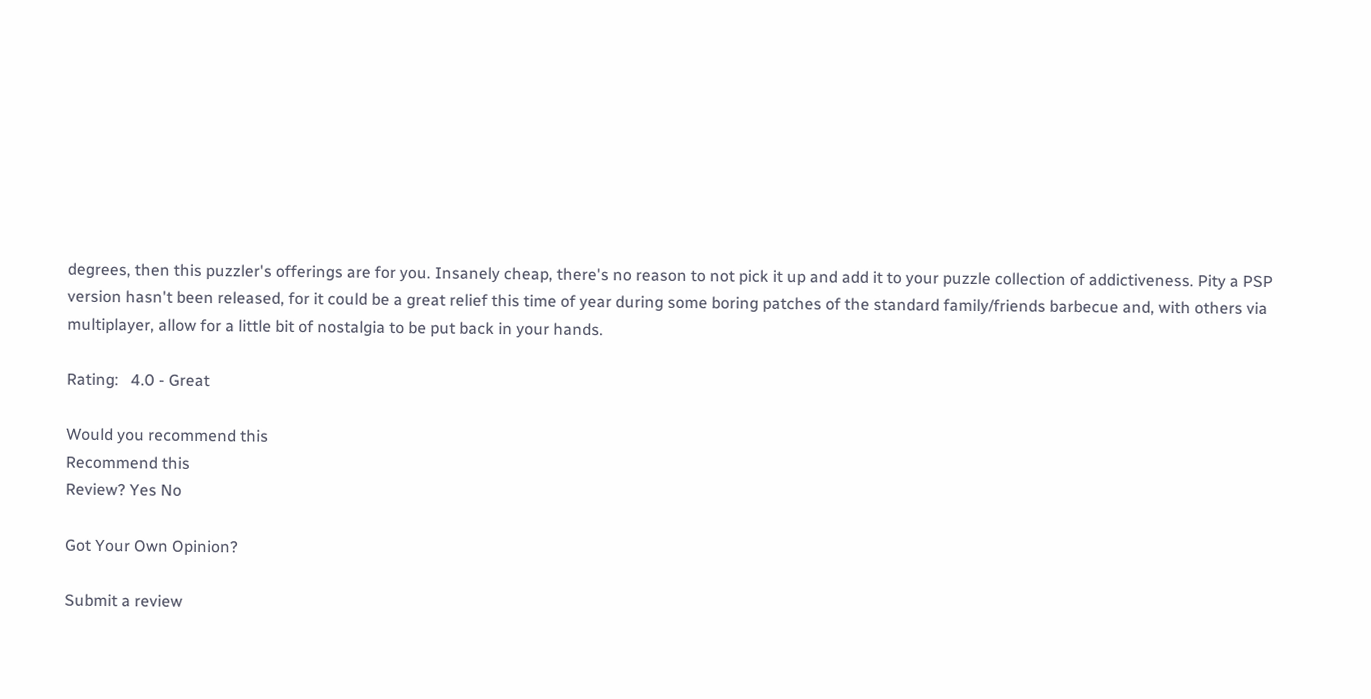degrees, then this puzzler's offerings are for you. Insanely cheap, there's no reason to not pick it up and add it to your puzzle collection of addictiveness. Pity a PSP version hasn't been released, for it could be a great relief this time of year during some boring patches of the standard family/friends barbecue and, with others via multiplayer, allow for a little bit of nostalgia to be put back in your hands.

Rating:   4.0 - Great

Would you recommend this
Recommend this
Review? Yes No

Got Your Own Opinion?

Submit a review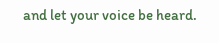and let your voice be heard.